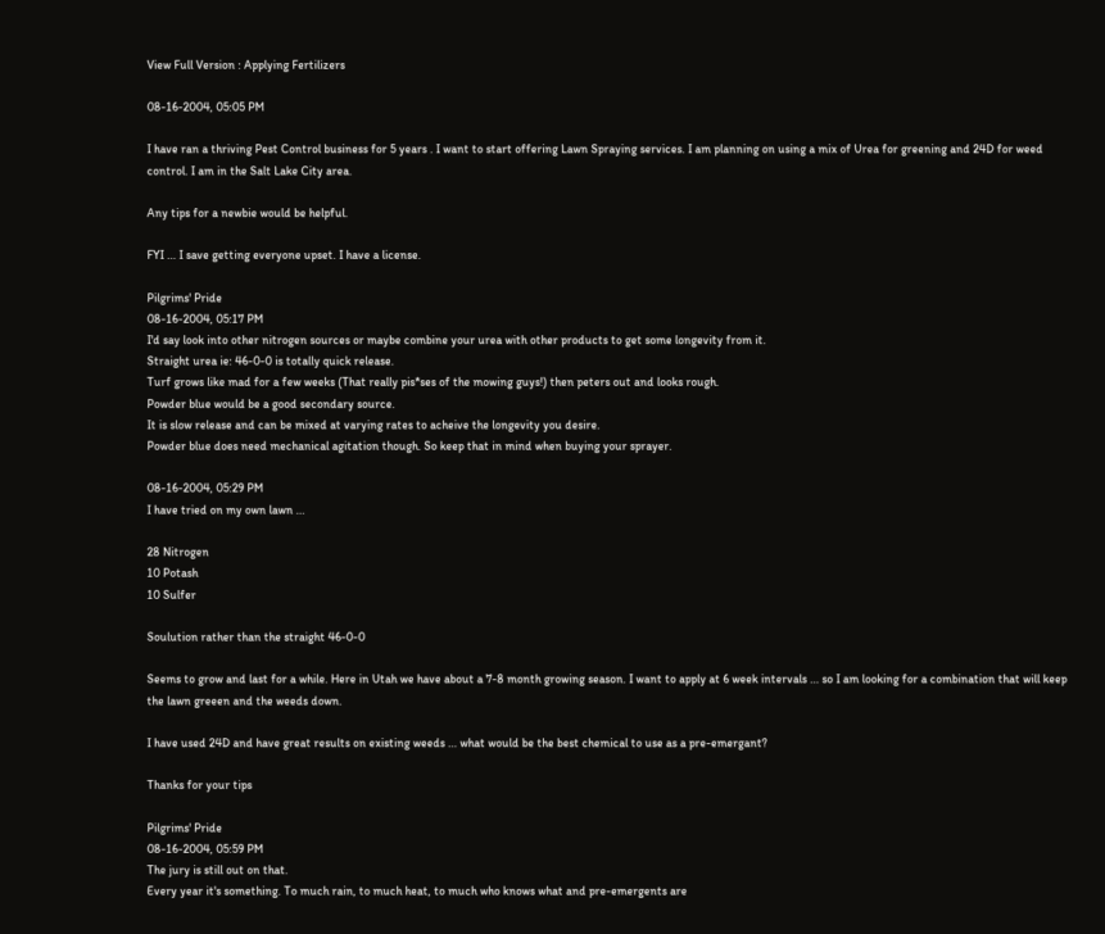View Full Version : Applying Fertilizers

08-16-2004, 05:05 PM

I have ran a thriving Pest Control business for 5 years . I want to start offering Lawn Spraying services. I am planning on using a mix of Urea for greening and 24D for weed control. I am in the Salt Lake City area.

Any tips for a newbie would be helpful.

FYI ... I save getting everyone upset. I have a license.

Pilgrims' Pride
08-16-2004, 05:17 PM
I'd say look into other nitrogen sources or maybe combine your urea with other products to get some longevity from it.
Straight urea ie: 46-0-0 is totally quick release.
Turf grows like mad for a few weeks (That really pis*ses of the mowing guys!) then peters out and looks rough.
Powder blue would be a good secondary source.
It is slow release and can be mixed at varying rates to acheive the longevity you desire.
Powder blue does need mechanical agitation though. So keep that in mind when buying your sprayer.

08-16-2004, 05:29 PM
I have tried on my own lawn ...

28 Nitrogen
10 Potash
10 Sulfer

Soulution rather than the straight 46-0-0

Seems to grow and last for a while. Here in Utah we have about a 7-8 month growing season. I want to apply at 6 week intervals ... so I am looking for a combination that will keep the lawn greeen and the weeds down.

I have used 24D and have great results on existing weeds ... what would be the best chemical to use as a pre-emergant?

Thanks for your tips

Pilgrims' Pride
08-16-2004, 05:59 PM
The jury is still out on that.
Every year it's something. To much rain, to much heat, to much who knows what and pre-emergents are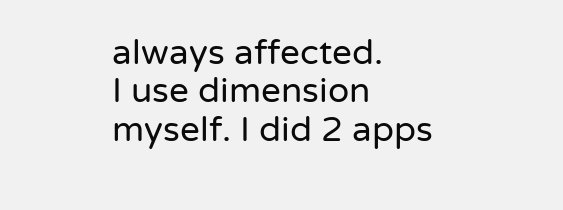always affected.
I use dimension myself. I did 2 apps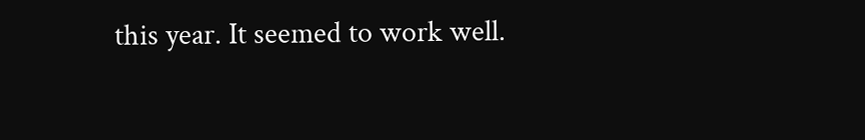this year. It seemed to work well.